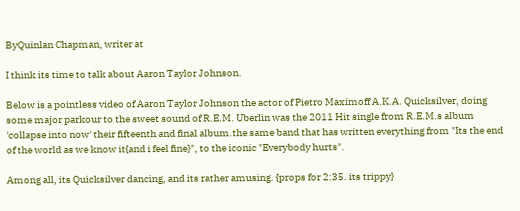ByQuinlan Chapman, writer at

I think its time to talk about Aaron Taylor Johnson.

Below is a pointless video of Aaron Taylor Johnson the actor of Pietro Maximoff A.K.A. Quicksilver, doing some major parkour to the sweet sound of R.E.M. Uberlin was the 2011 Hit single from R.E.M.s album 'collapse into now' their fifteenth and final album.the same band that has written everything from "Its the end of the world as we know it{and i feel fine}", to the iconic "Everybody hurts".

Among all, its Quicksilver dancing, and its rather amusing. {props for 2:35. its trippy}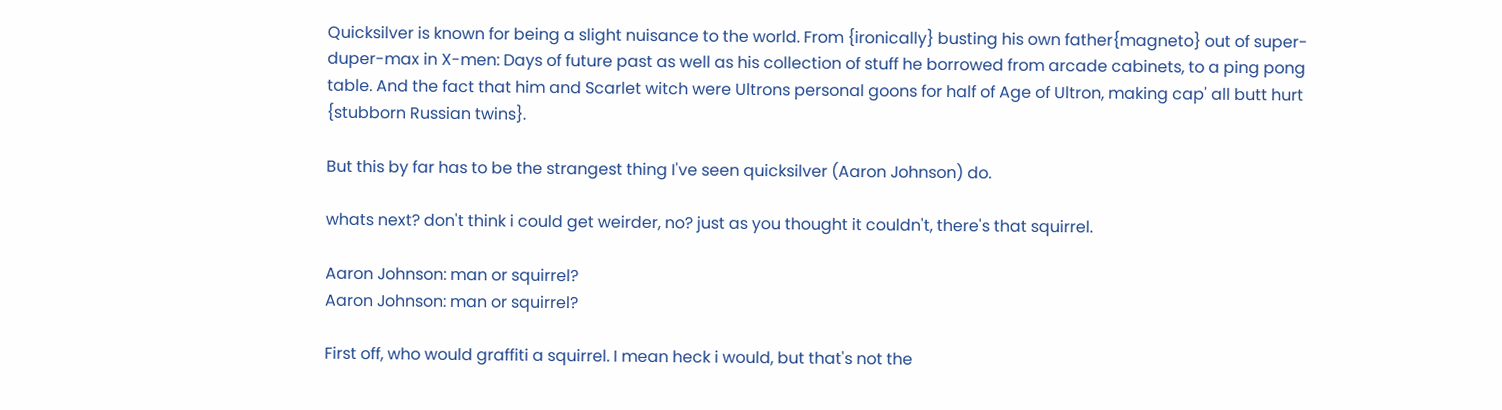Quicksilver is known for being a slight nuisance to the world. From {ironically} busting his own father{magneto} out of super-duper-max in X-men: Days of future past as well as his collection of stuff he borrowed from arcade cabinets, to a ping pong table. And the fact that him and Scarlet witch were Ultrons personal goons for half of Age of Ultron, making cap' all butt hurt {stubborn Russian twins}.

But this by far has to be the strangest thing I've seen quicksilver (Aaron Johnson) do.

whats next? don't think i could get weirder, no? just as you thought it couldn't, there's that squirrel.

Aaron Johnson: man or squirrel?
Aaron Johnson: man or squirrel?

First off, who would graffiti a squirrel. I mean heck i would, but that's not the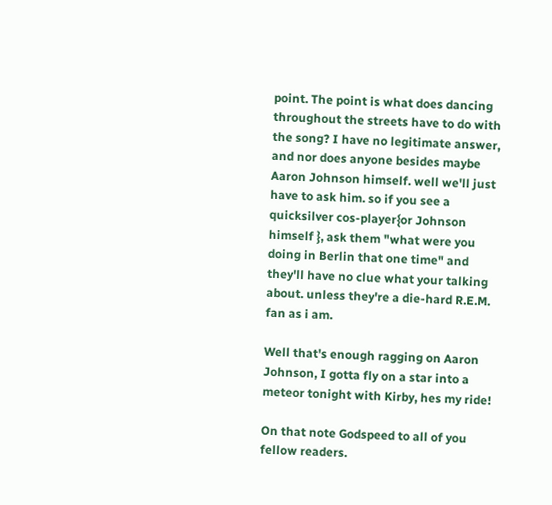point. The point is what does dancing throughout the streets have to do with the song? I have no legitimate answer, and nor does anyone besides maybe Aaron Johnson himself. well we'll just have to ask him. so if you see a quicksilver cos-player{or Johnson himself }, ask them "what were you doing in Berlin that one time" and they'll have no clue what your talking about. unless they're a die-hard R.E.M. fan as i am.

Well that's enough ragging on Aaron Johnson, I gotta fly on a star into a meteor tonight with Kirby, hes my ride!

On that note Godspeed to all of you fellow readers.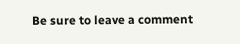Be sure to leave a comment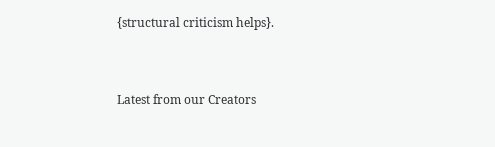{structural criticism helps}.


Latest from our Creators